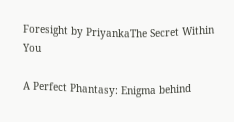Foresight by PriyankaThe Secret Within You

A Perfect Phantasy: Enigma behind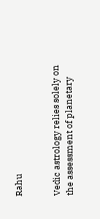Rahu


Vedic astrology relies solely on the assessment of planetary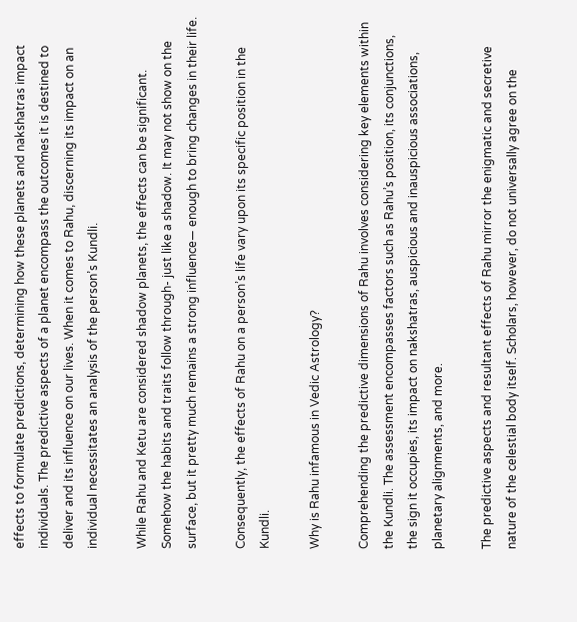effects to formulate predictions, determining how these planets and nakshatras impact individuals. The predictive aspects of a planet encompass the outcomes it is destined to deliver and its influence on our lives. When it comes to Rahu, discerning its impact on an individual necessitates an analysis of the person’s Kundli.

While Rahu and Ketu are considered shadow planets, the effects can be significant. Somehow the habits and traits follow through- just like a shadow. It may not show on the surface, but it pretty much remains a strong influence— enough to bring changes in their life.

Consequently, the effects of Rahu on a person’s life vary upon its specific position in the Kundli.

Why is Rahu infamous in Vedic Astrology?

Comprehending the predictive dimensions of Rahu involves considering key elements within the Kundli. The assessment encompasses factors such as Rahu’s position, its conjunctions, the sign it occupies, its impact on nakshatras, auspicious and inauspicious associations, planetary alignments, and more.

The predictive aspects and resultant effects of Rahu mirror the enigmatic and secretive nature of the celestial body itself. Scholars, however, do not universally agree on the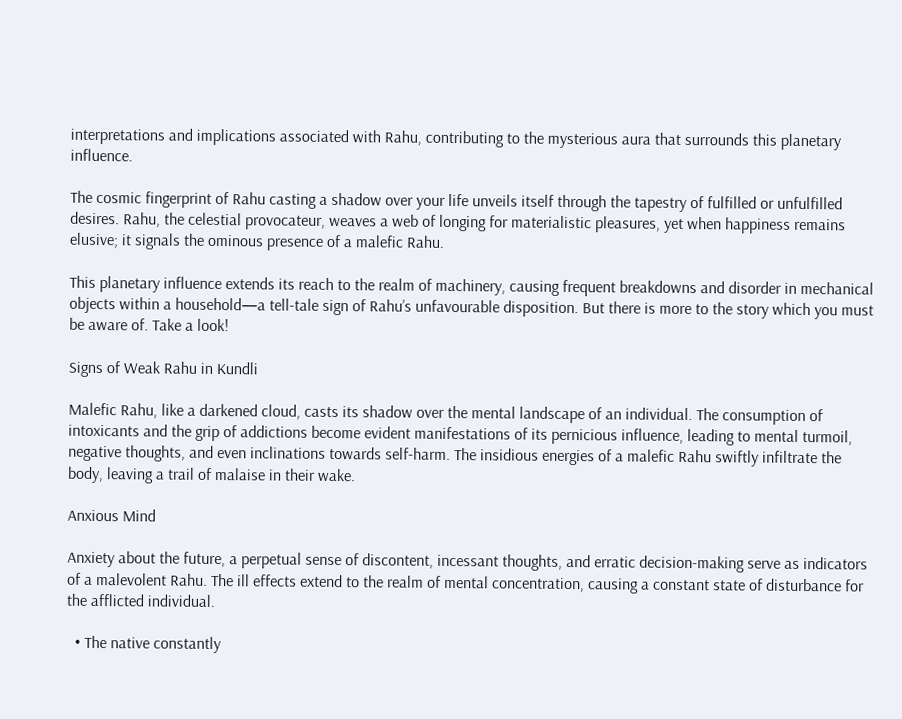interpretations and implications associated with Rahu, contributing to the mysterious aura that surrounds this planetary influence.

The cosmic fingerprint of Rahu casting a shadow over your life unveils itself through the tapestry of fulfilled or unfulfilled desires. Rahu, the celestial provocateur, weaves a web of longing for materialistic pleasures, yet when happiness remains elusive; it signals the ominous presence of a malefic Rahu.

This planetary influence extends its reach to the realm of machinery, causing frequent breakdowns and disorder in mechanical objects within a household—a tell-tale sign of Rahu’s unfavourable disposition. But there is more to the story which you must be aware of. Take a look!

Signs of Weak Rahu in Kundli

Malefic Rahu, like a darkened cloud, casts its shadow over the mental landscape of an individual. The consumption of intoxicants and the grip of addictions become evident manifestations of its pernicious influence, leading to mental turmoil, negative thoughts, and even inclinations towards self-harm. The insidious energies of a malefic Rahu swiftly infiltrate the body, leaving a trail of malaise in their wake.

Anxious Mind

Anxiety about the future, a perpetual sense of discontent, incessant thoughts, and erratic decision-making serve as indicators of a malevolent Rahu. The ill effects extend to the realm of mental concentration, causing a constant state of disturbance for the afflicted individual.

  • The native constantly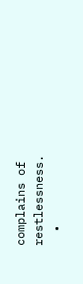complains of restlessness.
  •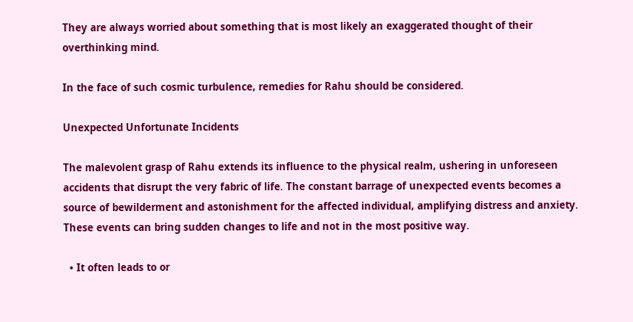They are always worried about something that is most likely an exaggerated thought of their overthinking mind.

In the face of such cosmic turbulence, remedies for Rahu should be considered.

Unexpected Unfortunate Incidents

The malevolent grasp of Rahu extends its influence to the physical realm, ushering in unforeseen accidents that disrupt the very fabric of life. The constant barrage of unexpected events becomes a source of bewilderment and astonishment for the affected individual, amplifying distress and anxiety. These events can bring sudden changes to life and not in the most positive way.

  • It often leads to or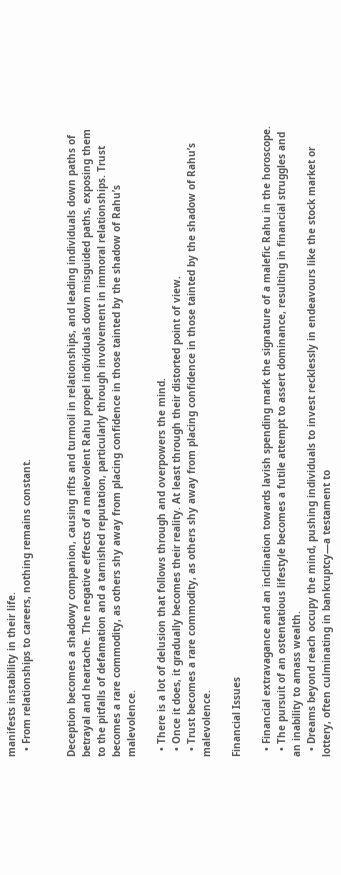manifests instability in their life.
  • From relationships to careers, nothing remains constant.


Deception becomes a shadowy companion, causing rifts and turmoil in relationships, and leading individuals down paths of betrayal and heartache. The negative effects of a malevolent Rahu propel individuals down misguided paths, exposing them to the pitfalls of defamation and a tarnished reputation, particularly through involvement in immoral relationships. Trust becomes a rare commodity, as others shy away from placing confidence in those tainted by the shadow of Rahu’s malevolence.

  • There is a lot of delusion that follows through and overpowers the mind.
  • Once it does, it gradually becomes their reality. At least through their distorted point of view.
  • Trust becomes a rare commodity, as others shy away from placing confidence in those tainted by the shadow of Rahu’s malevolence.

Financial Issues

  • Financial extravagance and an inclination towards lavish spending mark the signature of a malefic Rahu in the horoscope.
  • The pursuit of an ostentatious lifestyle becomes a futile attempt to assert dominance, resulting in financial struggles and an inability to amass wealth.
  • Dreams beyond reach occupy the mind, pushing individuals to invest recklessly in endeavours like the stock market or lottery, often culminating in bankruptcy—a testament to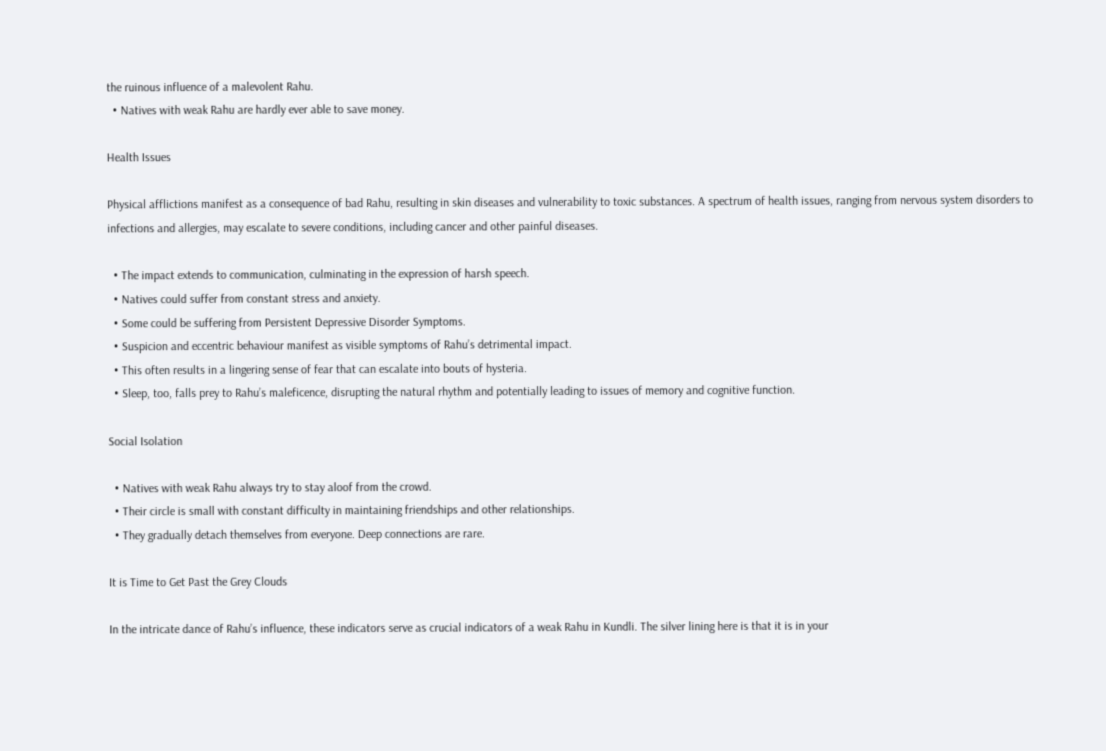the ruinous influence of a malevolent Rahu.
  • Natives with weak Rahu are hardly ever able to save money.

Health Issues

Physical afflictions manifest as a consequence of bad Rahu, resulting in skin diseases and vulnerability to toxic substances. A spectrum of health issues, ranging from nervous system disorders to infections and allergies, may escalate to severe conditions, including cancer and other painful diseases.

  • The impact extends to communication, culminating in the expression of harsh speech.
  • Natives could suffer from constant stress and anxiety.
  • Some could be suffering from Persistent Depressive Disorder Symptoms.
  • Suspicion and eccentric behaviour manifest as visible symptoms of Rahu’s detrimental impact.
  • This often results in a lingering sense of fear that can escalate into bouts of hysteria.
  • Sleep, too, falls prey to Rahu’s maleficence, disrupting the natural rhythm and potentially leading to issues of memory and cognitive function.

Social Isolation

  • Natives with weak Rahu always try to stay aloof from the crowd.
  • Their circle is small with constant difficulty in maintaining friendships and other relationships.
  • They gradually detach themselves from everyone. Deep connections are rare.

It is Time to Get Past the Grey Clouds

In the intricate dance of Rahu’s influence, these indicators serve as crucial indicators of a weak Rahu in Kundli. The silver lining here is that it is in your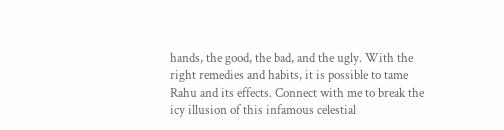hands, the good, the bad, and the ugly. With the right remedies and habits, it is possible to tame Rahu and its effects. Connect with me to break the icy illusion of this infamous celestial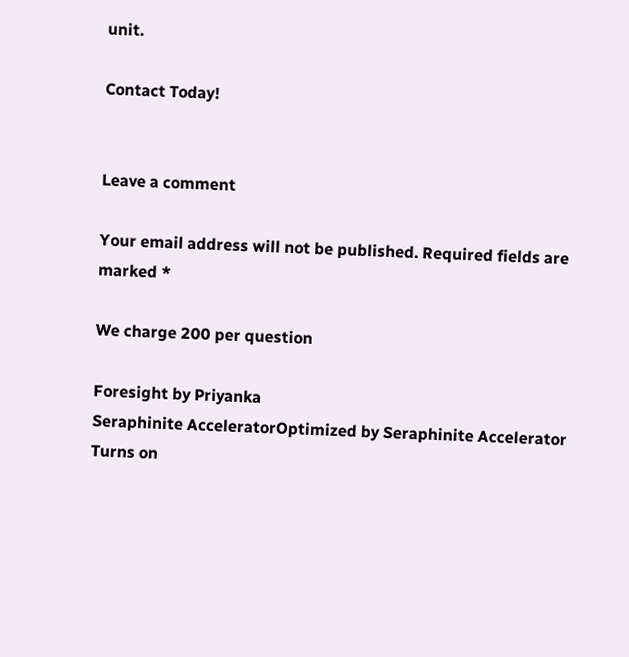unit.

Contact Today!


Leave a comment

Your email address will not be published. Required fields are marked *

We charge 200 per question

Foresight by Priyanka
Seraphinite AcceleratorOptimized by Seraphinite Accelerator
Turns on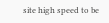site high speed to be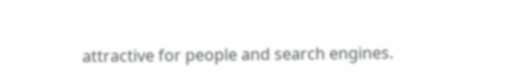attractive for people and search engines.